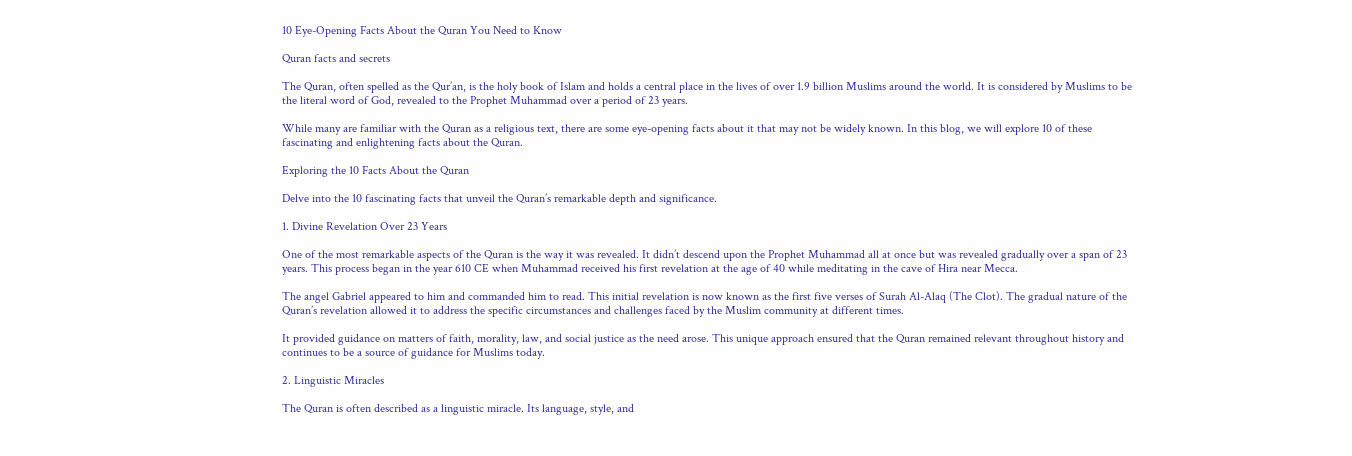10 Eye-Opening Facts About the Quran You Need to Know

Quran facts and secrets

The Quran, often spelled as the Qur’an, is the holy book of Islam and holds a central place in the lives of over 1.9 billion Muslims around the world. It is considered by Muslims to be the literal word of God, revealed to the Prophet Muhammad over a period of 23 years.

While many are familiar with the Quran as a religious text, there are some eye-opening facts about it that may not be widely known. In this blog, we will explore 10 of these fascinating and enlightening facts about the Quran.

Exploring the 10 Facts About the Quran

Delve into the 10 fascinating facts that unveil the Quran’s remarkable depth and significance.

1. Divine Revelation Over 23 Years

One of the most remarkable aspects of the Quran is the way it was revealed. It didn’t descend upon the Prophet Muhammad all at once but was revealed gradually over a span of 23 years. This process began in the year 610 CE when Muhammad received his first revelation at the age of 40 while meditating in the cave of Hira near Mecca.

The angel Gabriel appeared to him and commanded him to read. This initial revelation is now known as the first five verses of Surah Al-Alaq (The Clot). The gradual nature of the Quran’s revelation allowed it to address the specific circumstances and challenges faced by the Muslim community at different times.

It provided guidance on matters of faith, morality, law, and social justice as the need arose. This unique approach ensured that the Quran remained relevant throughout history and continues to be a source of guidance for Muslims today.

2. Linguistic Miracles

The Quran is often described as a linguistic miracle. Its language, style, and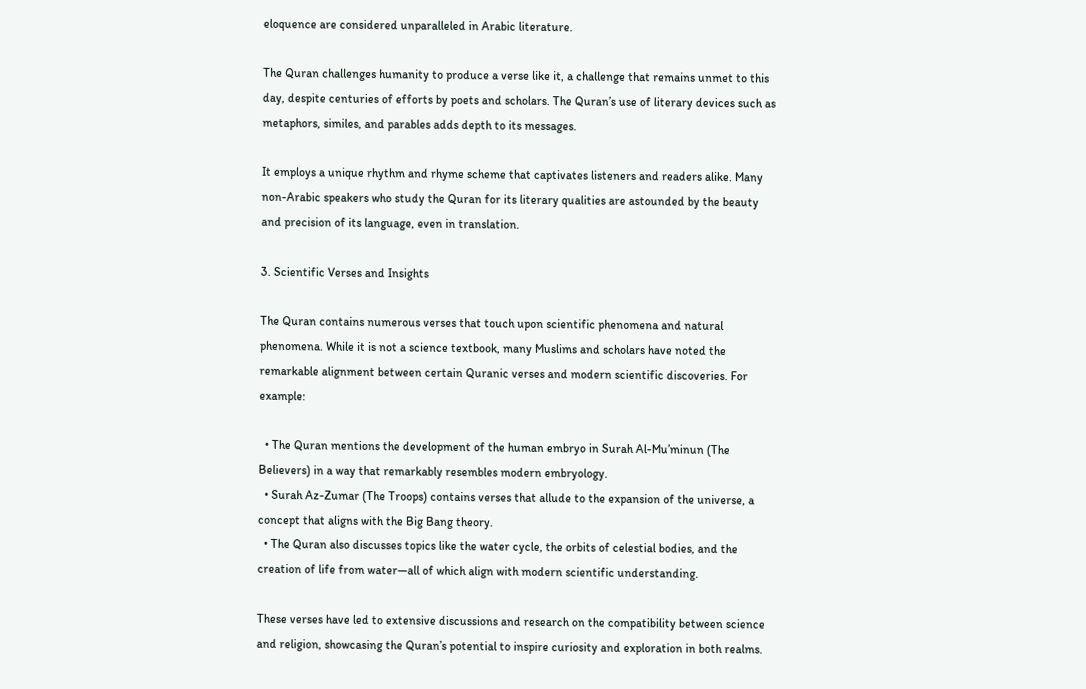eloquence are considered unparalleled in Arabic literature.

The Quran challenges humanity to produce a verse like it, a challenge that remains unmet to this day, despite centuries of efforts by poets and scholars. The Quran’s use of literary devices such as metaphors, similes, and parables adds depth to its messages.

It employs a unique rhythm and rhyme scheme that captivates listeners and readers alike. Many non-Arabic speakers who study the Quran for its literary qualities are astounded by the beauty and precision of its language, even in translation.

3. Scientific Verses and Insights

The Quran contains numerous verses that touch upon scientific phenomena and natural phenomena. While it is not a science textbook, many Muslims and scholars have noted the remarkable alignment between certain Quranic verses and modern scientific discoveries. For example:

  • The Quran mentions the development of the human embryo in Surah Al-Mu’minun (The Believers) in a way that remarkably resembles modern embryology.
  • Surah Az-Zumar (The Troops) contains verses that allude to the expansion of the universe, a concept that aligns with the Big Bang theory.
  • The Quran also discusses topics like the water cycle, the orbits of celestial bodies, and the creation of life from water—all of which align with modern scientific understanding.

These verses have led to extensive discussions and research on the compatibility between science and religion, showcasing the Quran’s potential to inspire curiosity and exploration in both realms.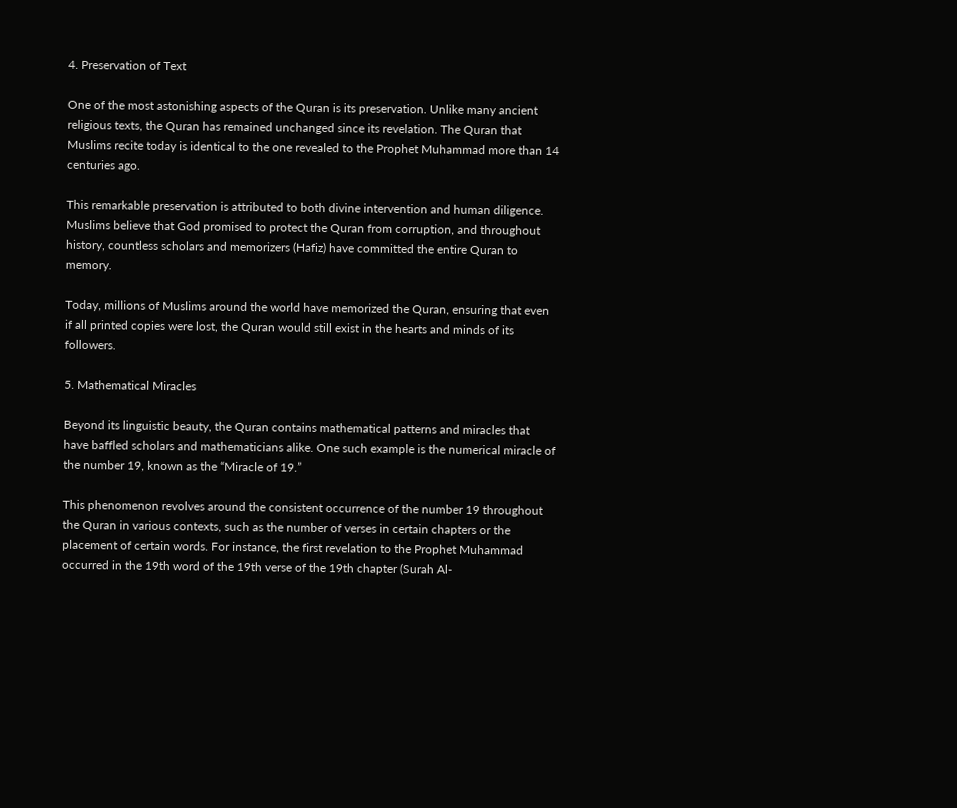4. Preservation of Text

One of the most astonishing aspects of the Quran is its preservation. Unlike many ancient religious texts, the Quran has remained unchanged since its revelation. The Quran that Muslims recite today is identical to the one revealed to the Prophet Muhammad more than 14 centuries ago.

This remarkable preservation is attributed to both divine intervention and human diligence. Muslims believe that God promised to protect the Quran from corruption, and throughout history, countless scholars and memorizers (Hafiz) have committed the entire Quran to memory.

Today, millions of Muslims around the world have memorized the Quran, ensuring that even if all printed copies were lost, the Quran would still exist in the hearts and minds of its followers.

5. Mathematical Miracles

Beyond its linguistic beauty, the Quran contains mathematical patterns and miracles that have baffled scholars and mathematicians alike. One such example is the numerical miracle of the number 19, known as the “Miracle of 19.”

This phenomenon revolves around the consistent occurrence of the number 19 throughout the Quran in various contexts, such as the number of verses in certain chapters or the placement of certain words. For instance, the first revelation to the Prophet Muhammad occurred in the 19th word of the 19th verse of the 19th chapter (Surah Al-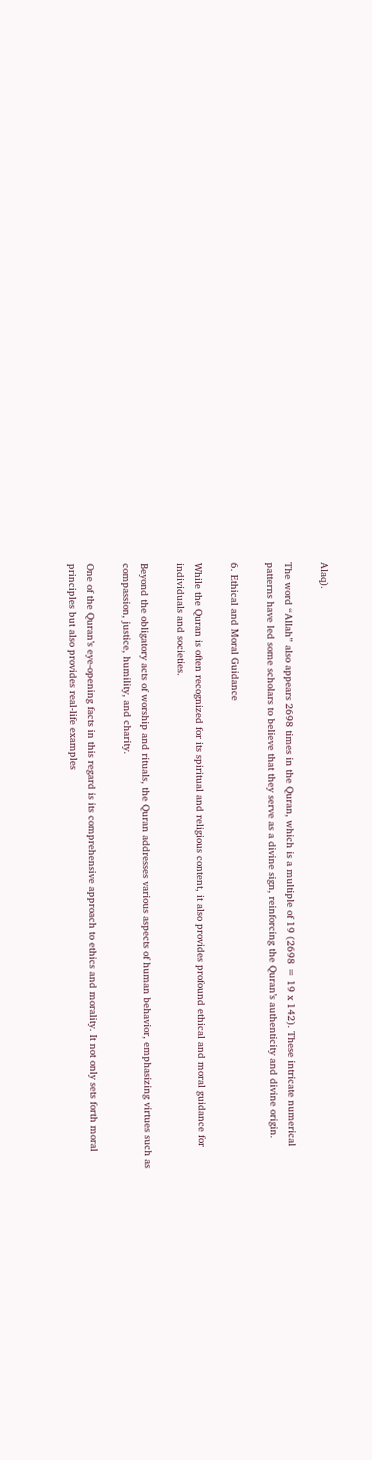Alaq).

The word “Allah” also appears 2698 times in the Quran, which is a multiple of 19 (2698 = 19 x 142). These intricate numerical patterns have led some scholars to believe that they serve as a divine sign, reinforcing the Quran’s authenticity and divine origin.

6. Ethical and Moral Guidance

While the Quran is often recognized for its spiritual and religious content, it also provides profound ethical and moral guidance for individuals and societies.

Beyond the obligatory acts of worship and rituals, the Quran addresses various aspects of human behavior, emphasizing virtues such as compassion, justice, humility, and charity.

One of the Quran’s eye-opening facts in this regard is its comprehensive approach to ethics and morality. It not only sets forth moral principles but also provides real-life examples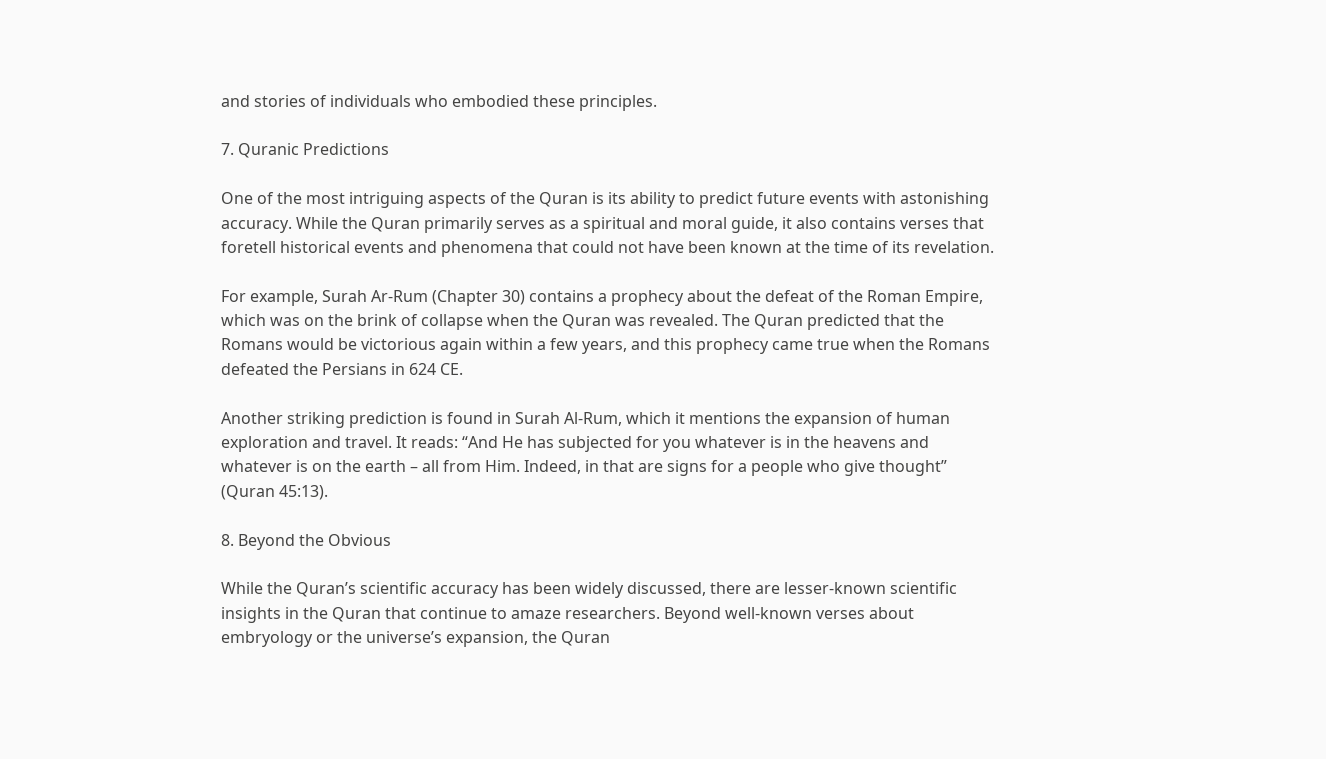and stories of individuals who embodied these principles.

7. Quranic Predictions

One of the most intriguing aspects of the Quran is its ability to predict future events with astonishing accuracy. While the Quran primarily serves as a spiritual and moral guide, it also contains verses that foretell historical events and phenomena that could not have been known at the time of its revelation.

For example, Surah Ar-Rum (Chapter 30) contains a prophecy about the defeat of the Roman Empire, which was on the brink of collapse when the Quran was revealed. The Quran predicted that the Romans would be victorious again within a few years, and this prophecy came true when the Romans defeated the Persians in 624 CE.

Another striking prediction is found in Surah Al-Rum, which it mentions the expansion of human exploration and travel. It reads: “And He has subjected for you whatever is in the heavens and whatever is on the earth – all from Him. Indeed, in that are signs for a people who give thought” (Quran 45:13).

8. Beyond the Obvious

While the Quran’s scientific accuracy has been widely discussed, there are lesser-known scientific insights in the Quran that continue to amaze researchers. Beyond well-known verses about embryology or the universe’s expansion, the Quran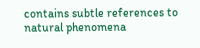contains subtle references to natural phenomena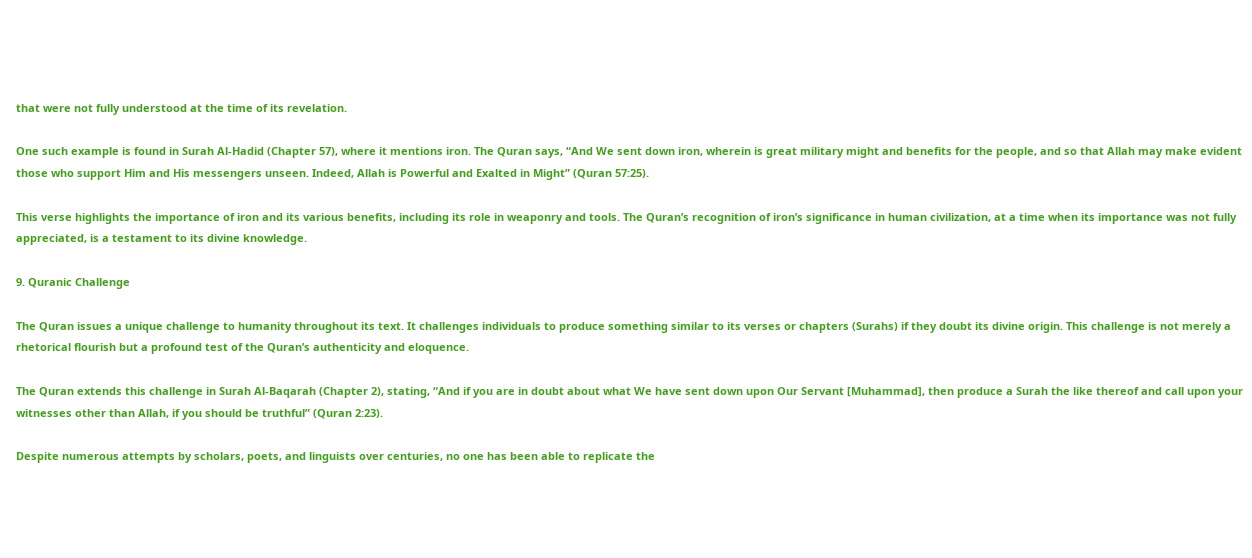that were not fully understood at the time of its revelation.

One such example is found in Surah Al-Hadid (Chapter 57), where it mentions iron. The Quran says, “And We sent down iron, wherein is great military might and benefits for the people, and so that Allah may make evident those who support Him and His messengers unseen. Indeed, Allah is Powerful and Exalted in Might” (Quran 57:25).

This verse highlights the importance of iron and its various benefits, including its role in weaponry and tools. The Quran’s recognition of iron’s significance in human civilization, at a time when its importance was not fully appreciated, is a testament to its divine knowledge.

9. Quranic Challenge

The Quran issues a unique challenge to humanity throughout its text. It challenges individuals to produce something similar to its verses or chapters (Surahs) if they doubt its divine origin. This challenge is not merely a rhetorical flourish but a profound test of the Quran’s authenticity and eloquence.

The Quran extends this challenge in Surah Al-Baqarah (Chapter 2), stating, “And if you are in doubt about what We have sent down upon Our Servant [Muhammad], then produce a Surah the like thereof and call upon your witnesses other than Allah, if you should be truthful” (Quran 2:23).

Despite numerous attempts by scholars, poets, and linguists over centuries, no one has been able to replicate the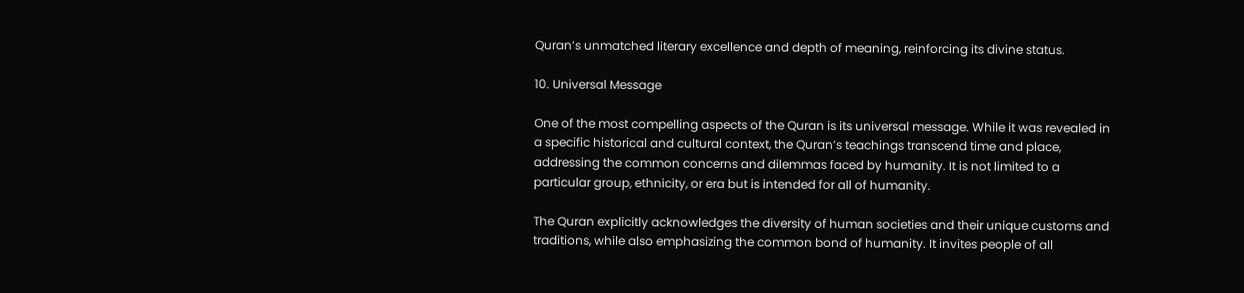Quran’s unmatched literary excellence and depth of meaning, reinforcing its divine status.

10. Universal Message

One of the most compelling aspects of the Quran is its universal message. While it was revealed in a specific historical and cultural context, the Quran’s teachings transcend time and place, addressing the common concerns and dilemmas faced by humanity. It is not limited to a particular group, ethnicity, or era but is intended for all of humanity.

The Quran explicitly acknowledges the diversity of human societies and their unique customs and traditions, while also emphasizing the common bond of humanity. It invites people of all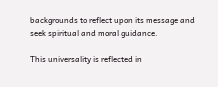backgrounds to reflect upon its message and seek spiritual and moral guidance.

This universality is reflected in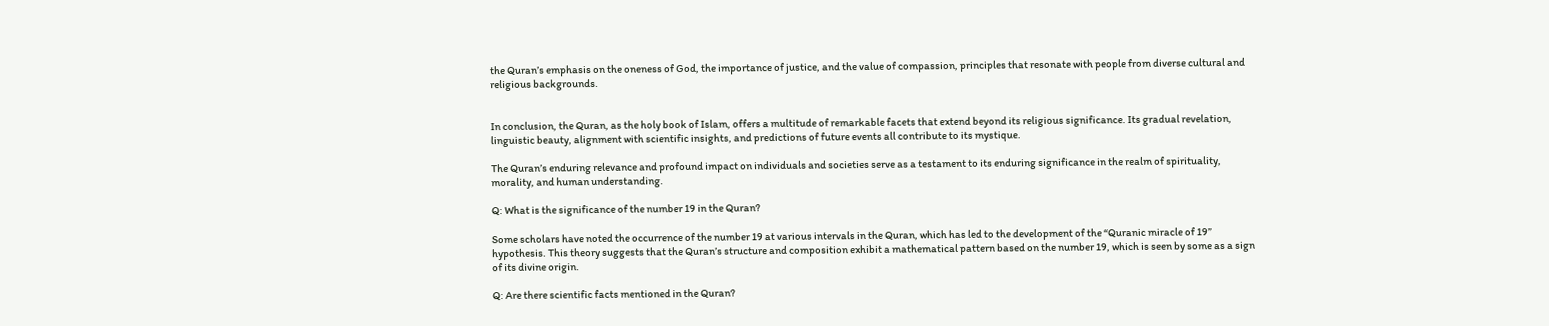the Quran’s emphasis on the oneness of God, the importance of justice, and the value of compassion, principles that resonate with people from diverse cultural and religious backgrounds.


In conclusion, the Quran, as the holy book of Islam, offers a multitude of remarkable facets that extend beyond its religious significance. Its gradual revelation, linguistic beauty, alignment with scientific insights, and predictions of future events all contribute to its mystique.

The Quran’s enduring relevance and profound impact on individuals and societies serve as a testament to its enduring significance in the realm of spirituality, morality, and human understanding.

Q: What is the significance of the number 19 in the Quran?

Some scholars have noted the occurrence of the number 19 at various intervals in the Quran, which has led to the development of the “Quranic miracle of 19” hypothesis. This theory suggests that the Quran’s structure and composition exhibit a mathematical pattern based on the number 19, which is seen by some as a sign of its divine origin.

Q: Are there scientific facts mentioned in the Quran?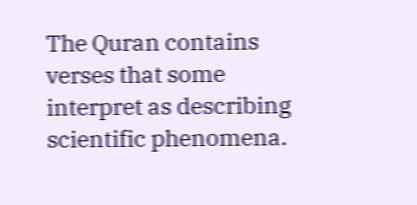The Quran contains verses that some interpret as describing scientific phenomena.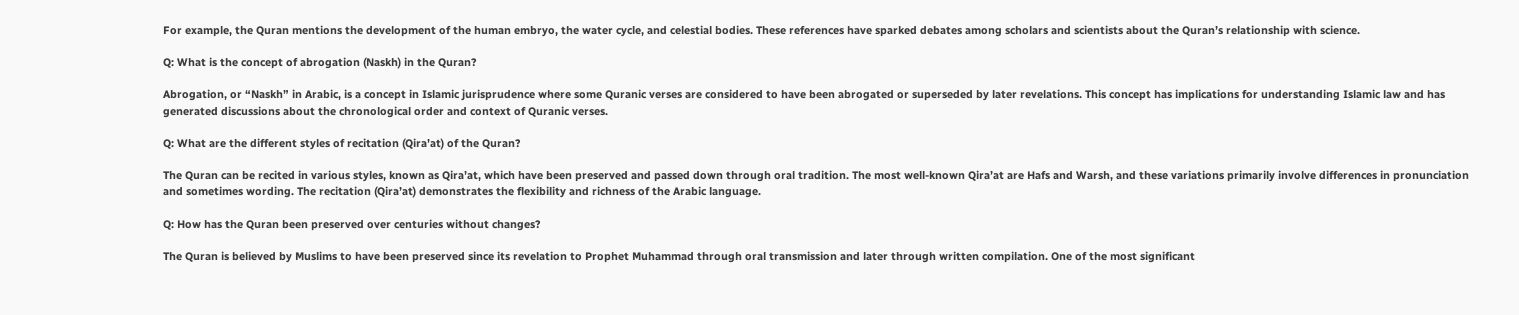For example, the Quran mentions the development of the human embryo, the water cycle, and celestial bodies. These references have sparked debates among scholars and scientists about the Quran’s relationship with science.

Q: What is the concept of abrogation (Naskh) in the Quran?

Abrogation, or “Naskh” in Arabic, is a concept in Islamic jurisprudence where some Quranic verses are considered to have been abrogated or superseded by later revelations. This concept has implications for understanding Islamic law and has generated discussions about the chronological order and context of Quranic verses.

Q: What are the different styles of recitation (Qira’at) of the Quran?

The Quran can be recited in various styles, known as Qira’at, which have been preserved and passed down through oral tradition. The most well-known Qira’at are Hafs and Warsh, and these variations primarily involve differences in pronunciation and sometimes wording. The recitation (Qira’at) demonstrates the flexibility and richness of the Arabic language.

Q: How has the Quran been preserved over centuries without changes?

The Quran is believed by Muslims to have been preserved since its revelation to Prophet Muhammad through oral transmission and later through written compilation. One of the most significant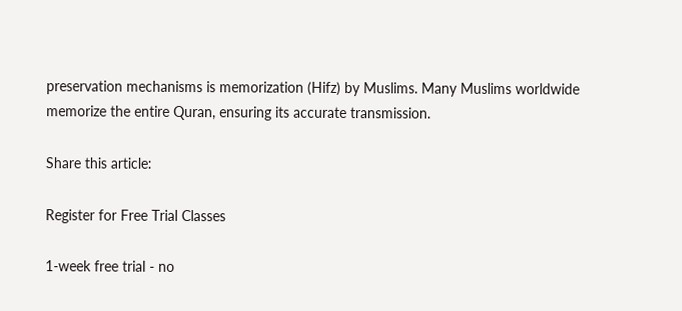preservation mechanisms is memorization (Hifz) by Muslims. Many Muslims worldwide memorize the entire Quran, ensuring its accurate transmission.

Share this article:

Register for Free Trial Classes

1-week free trial - no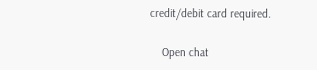credit/debit card required.

    Open chat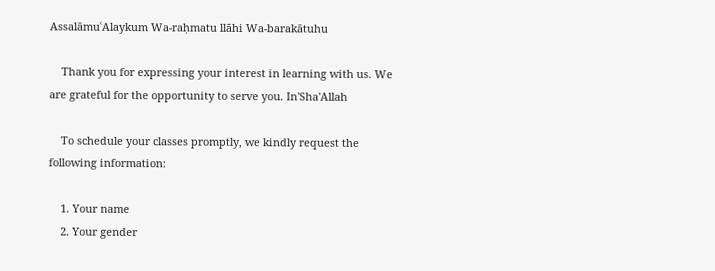AssalāmuʿAlaykum Wa-raḥmatu llāhi Wa-barakātuhu

    Thank you for expressing your interest in learning with us. We are grateful for the opportunity to serve you. In'Sha'Allah

    To schedule your classes promptly, we kindly request the following information:

    1. Your name
    2. Your gender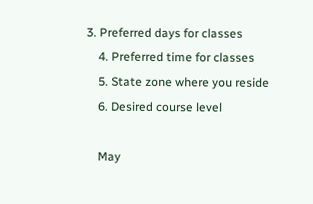3. Preferred days for classes
    4. Preferred time for classes
    5. State zone where you reside
    6. Desired course level

    May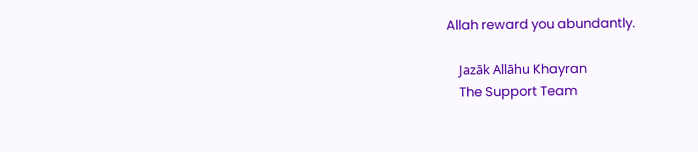Allah reward you abundantly.

    Jazāk Allāhu Khayran
    The Support Team